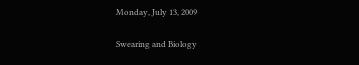Monday, July 13, 2009

Swearing and Biology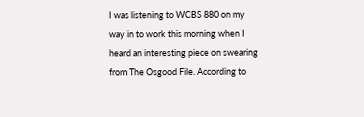I was listening to WCBS 880 on my way in to work this morning when I heard an interesting piece on swearing from The Osgood File. According to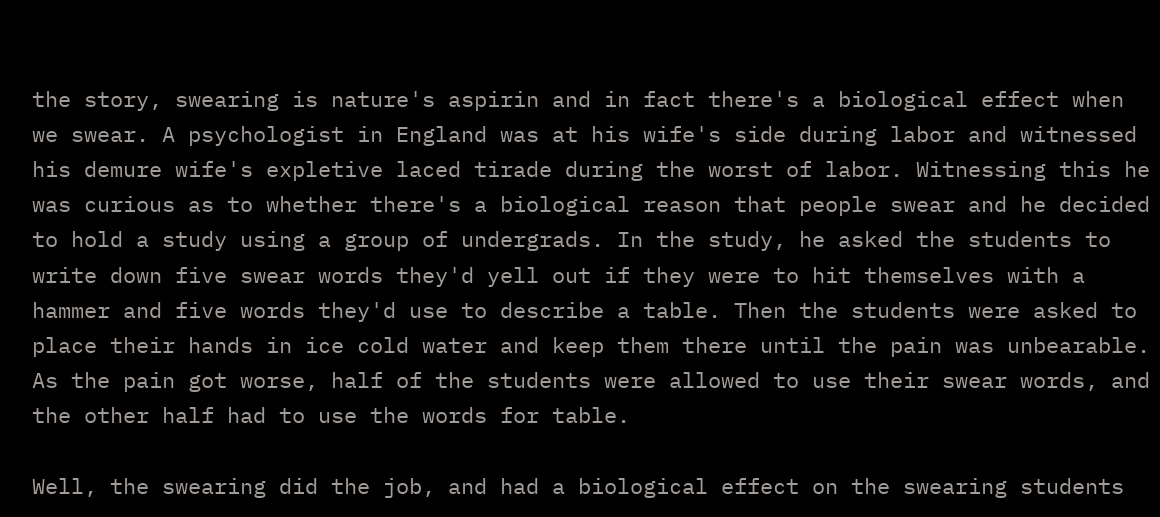the story, swearing is nature's aspirin and in fact there's a biological effect when we swear. A psychologist in England was at his wife's side during labor and witnessed his demure wife's expletive laced tirade during the worst of labor. Witnessing this he was curious as to whether there's a biological reason that people swear and he decided to hold a study using a group of undergrads. In the study, he asked the students to write down five swear words they'd yell out if they were to hit themselves with a hammer and five words they'd use to describe a table. Then the students were asked to place their hands in ice cold water and keep them there until the pain was unbearable. As the pain got worse, half of the students were allowed to use their swear words, and the other half had to use the words for table.

Well, the swearing did the job, and had a biological effect on the swearing students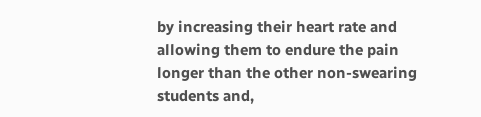by increasing their heart rate and allowing them to endure the pain longer than the other non-swearing students and,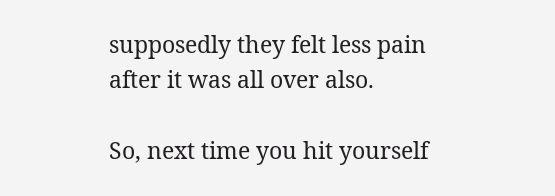supposedly they felt less pain after it was all over also.

So, next time you hit yourself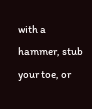with a hammer, stub your toe, or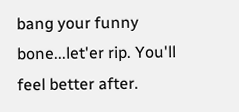bang your funny bone...let'er rip. You'll feel better after.